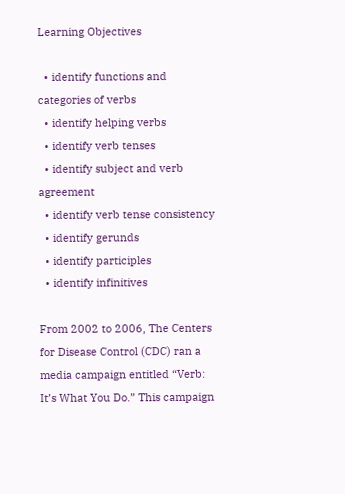Learning Objectives

  • identify functions and categories of verbs
  • identify helping verbs
  • identify verb tenses
  • identify subject and verb agreement
  • identify verb tense consistency
  • identify gerunds
  • identify participles
  • identify infinitives

From 2002 to 2006, The Centers for Disease Control (CDC) ran a media campaign entitled “Verb: It’s What You Do.” This campaign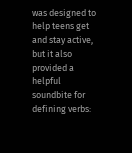was designed to help teens get and stay active, but it also provided a helpful soundbite for defining verbs: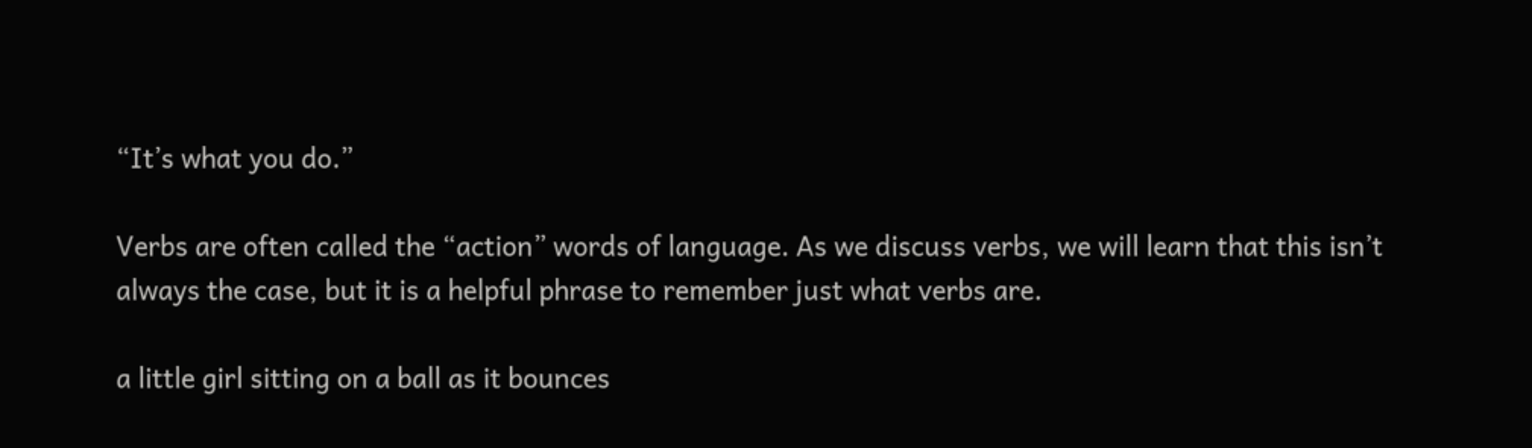“It’s what you do.”

Verbs are often called the “action” words of language. As we discuss verbs, we will learn that this isn’t always the case, but it is a helpful phrase to remember just what verbs are.

a little girl sitting on a ball as it bounces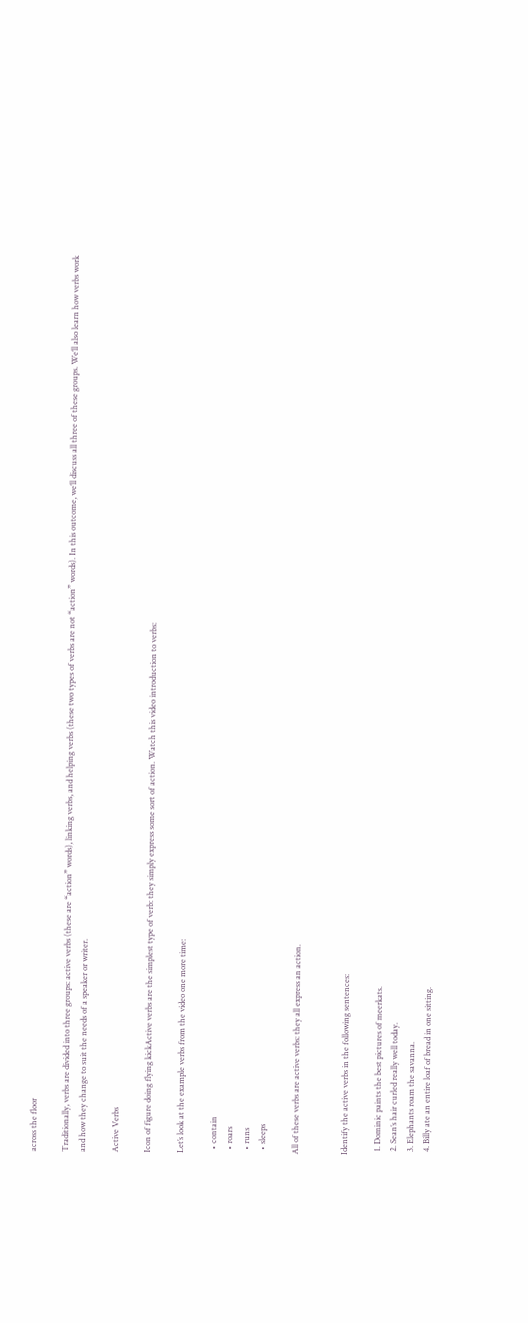across the floor

Traditionally, verbs are divided into three groups: active verbs (these are “action” words), linking verbs, and helping verbs (these two types of verbs are not “action” words). In this outcome, we’ll discuss all three of these groups. We’ll also learn how verbs work and how they change to suit the needs of a speaker or writer.

Active Verbs

Icon of figure doing flying kickActive verbs are the simplest type of verb: they simply express some sort of action. Watch this video introduction to verbs:

Let’s look at the example verbs from the video one more time:

  • contain
  • roars
  • runs
  • sleeps

All of these verbs are active verbs: they all express an action.


Identify the active verbs in the following sentences:

  1. Dominic paints the best pictures of meerkats.
  2. Sean’s hair curled really well today.
  3. Elephants roam the savanna.
  4. Billy ate an entire loaf of bread in one sitting.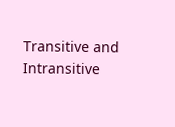Transitive and Intransitive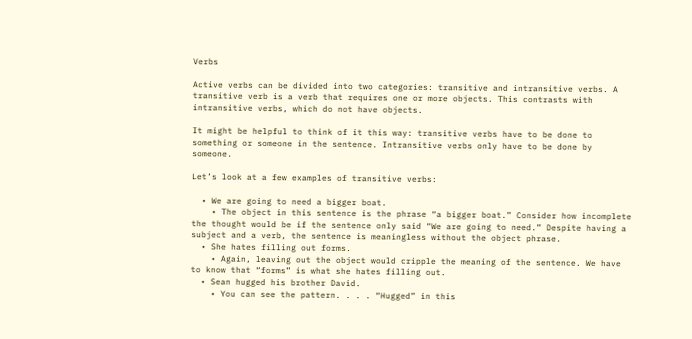Verbs

Active verbs can be divided into two categories: transitive and intransitive verbs. A transitive verb is a verb that requires one or more objects. This contrasts with intransitive verbs, which do not have objects.

It might be helpful to think of it this way: transitive verbs have to be done to something or someone in the sentence. Intransitive verbs only have to be done by someone.

Let’s look at a few examples of transitive verbs:

  • We are going to need a bigger boat.
    • The object in this sentence is the phrase “a bigger boat.” Consider how incomplete the thought would be if the sentence only said “We are going to need.” Despite having a subject and a verb, the sentence is meaningless without the object phrase.
  • She hates filling out forms.
    • Again, leaving out the object would cripple the meaning of the sentence. We have to know that “forms” is what she hates filling out.
  • Sean hugged his brother David.
    • You can see the pattern. . . . “Hugged” in this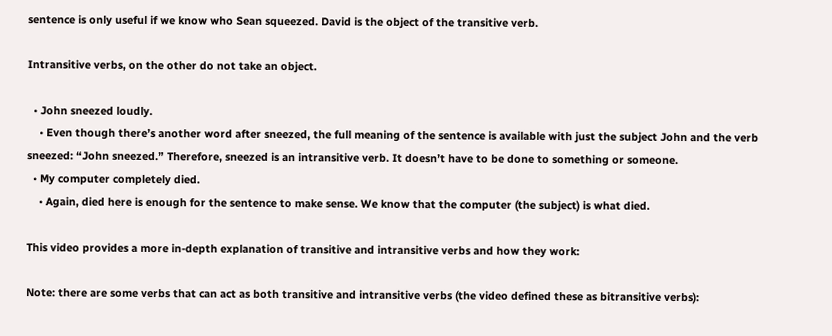sentence is only useful if we know who Sean squeezed. David is the object of the transitive verb.

Intransitive verbs, on the other do not take an object.

  • John sneezed loudly.
    • Even though there’s another word after sneezed, the full meaning of the sentence is available with just the subject John and the verb sneezed: “John sneezed.” Therefore, sneezed is an intransitive verb. It doesn’t have to be done to something or someone.
  • My computer completely died.
    • Again, died here is enough for the sentence to make sense. We know that the computer (the subject) is what died.

This video provides a more in-depth explanation of transitive and intransitive verbs and how they work:

Note: there are some verbs that can act as both transitive and intransitive verbs (the video defined these as bitransitive verbs):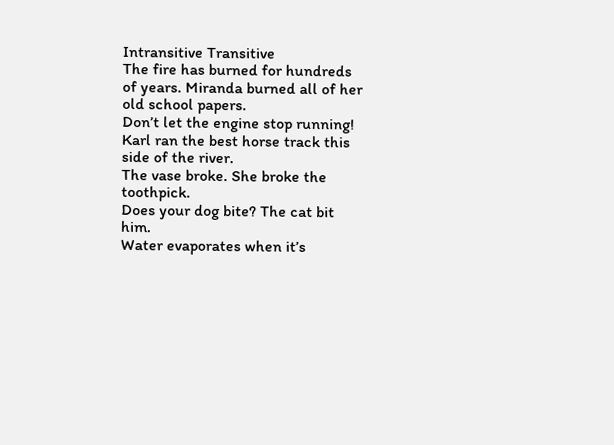Intransitive Transitive
The fire has burned for hundreds of years. Miranda burned all of her old school papers.
Don’t let the engine stop running! Karl ran the best horse track this side of the river.
The vase broke. She broke the toothpick.
Does your dog bite? The cat bit him.
Water evaporates when it’s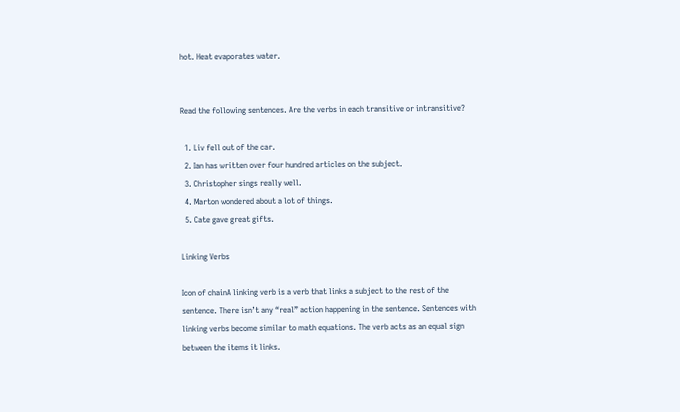hot. Heat evaporates water.


Read the following sentences. Are the verbs in each transitive or intransitive?

  1. Liv fell out of the car.
  2. Ian has written over four hundred articles on the subject.
  3. Christopher sings really well.
  4. Marton wondered about a lot of things.
  5. Cate gave great gifts.

Linking Verbs

Icon of chainA linking verb is a verb that links a subject to the rest of the sentence. There isn’t any “real” action happening in the sentence. Sentences with linking verbs become similar to math equations. The verb acts as an equal sign between the items it links.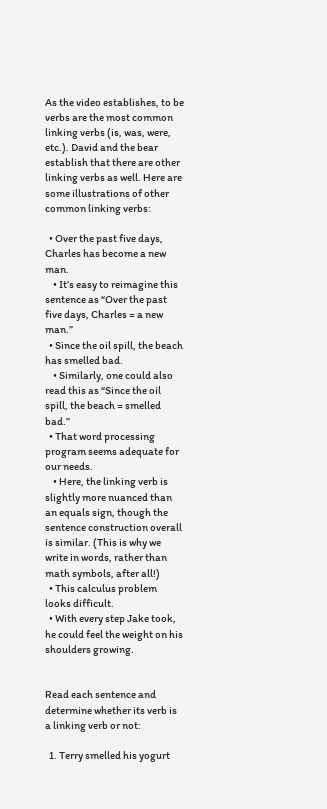As the video establishes, to be verbs are the most common linking verbs (is, was, were, etc.). David and the bear establish that there are other linking verbs as well. Here are some illustrations of other common linking verbs:

  • Over the past five days, Charles has become a new man.
    • It’s easy to reimagine this sentence as “Over the past five days, Charles = a new man.”
  • Since the oil spill, the beach has smelled bad.
    • Similarly, one could also read this as “Since the oil spill, the beach = smelled bad.”
  • That word processing program seems adequate for our needs.
    • Here, the linking verb is slightly more nuanced than an equals sign, though the sentence construction overall is similar. (This is why we write in words, rather than math symbols, after all!)
  • This calculus problem looks difficult.
  • With every step Jake took, he could feel the weight on his shoulders growing.


Read each sentence and determine whether its verb is a linking verb or not:

  1. Terry smelled his yogurt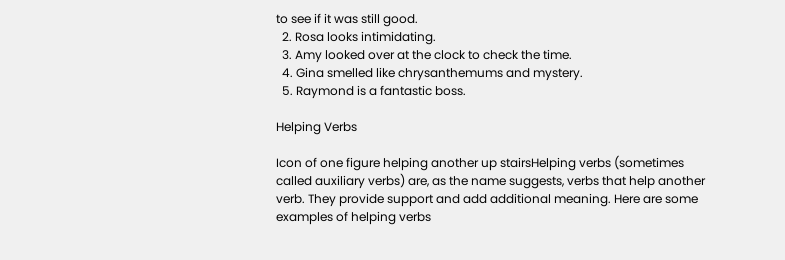to see if it was still good.
  2. Rosa looks intimidating.
  3. Amy looked over at the clock to check the time.
  4. Gina smelled like chrysanthemums and mystery.
  5. Raymond is a fantastic boss.

Helping Verbs

Icon of one figure helping another up stairsHelping verbs (sometimes called auxiliary verbs) are, as the name suggests, verbs that help another verb. They provide support and add additional meaning. Here are some examples of helping verbs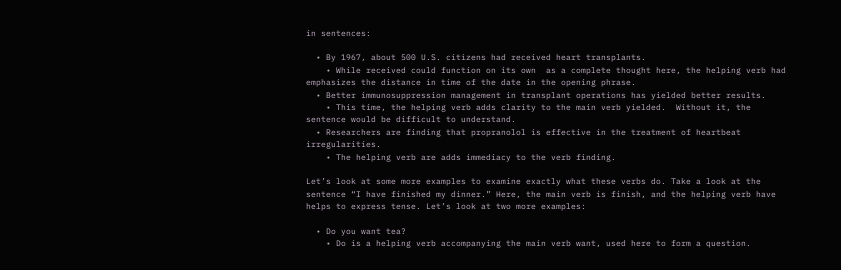in sentences:

  • By 1967, about 500 U.S. citizens had received heart transplants.
    • While received could function on its own  as a complete thought here, the helping verb had emphasizes the distance in time of the date in the opening phrase.
  • Better immunosuppression management in transplant operations has yielded better results.
    • This time, the helping verb adds clarity to the main verb yielded.  Without it, the sentence would be difficult to understand.
  • Researchers are finding that propranolol is effective in the treatment of heartbeat irregularities.
    • The helping verb are adds immediacy to the verb finding.

Let’s look at some more examples to examine exactly what these verbs do. Take a look at the sentence “I have finished my dinner.” Here, the main verb is finish, and the helping verb have helps to express tense. Let’s look at two more examples:

  • Do you want tea?
    • Do is a helping verb accompanying the main verb want, used here to form a question.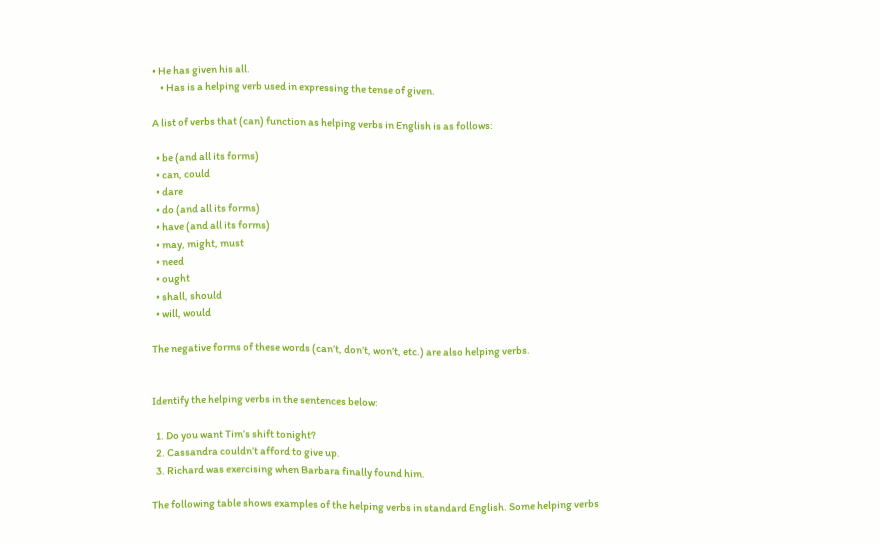• He has given his all.
    • Has is a helping verb used in expressing the tense of given.

A list of verbs that (can) function as helping verbs in English is as follows:

  • be (and all its forms)
  • can, could
  • dare
  • do (and all its forms)
  • have (and all its forms)
  • may, might, must
  • need
  • ought
  • shall, should
  • will, would

The negative forms of these words (can’t, don’t, won’t, etc.) are also helping verbs.


Identify the helping verbs in the sentences below:

  1. Do you want Tim’s shift tonight?
  2. Cassandra couldn’t afford to give up.
  3. Richard was exercising when Barbara finally found him.

The following table shows examples of the helping verbs in standard English. Some helping verbs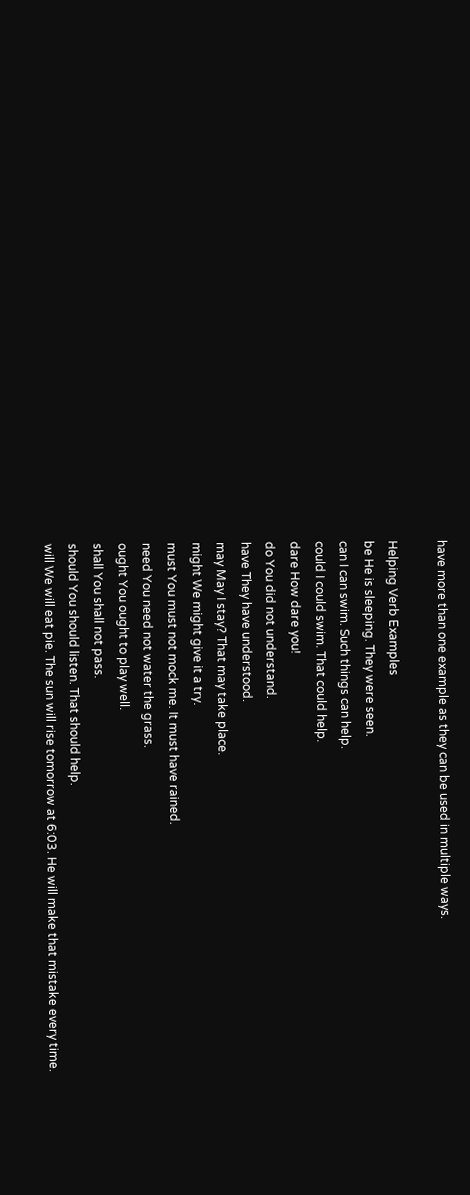have more than one example as they can be used in multiple ways.

Helping Verb Examples
be He is sleeping. They were seen.
can I can swim. Such things can help.
could I could swim. That could help.
dare How dare you!
do You did not understand.
have They have understood.
may May I stay? That may take place.
might We might give it a try.
must You must not mock me. It must have rained.
need You need not water the grass.
ought You ought to play well.
shall You shall not pass.
should You should listen. That should help.
will We will eat pie. The sun will rise tomorrow at 6:03. He will make that mistake every time.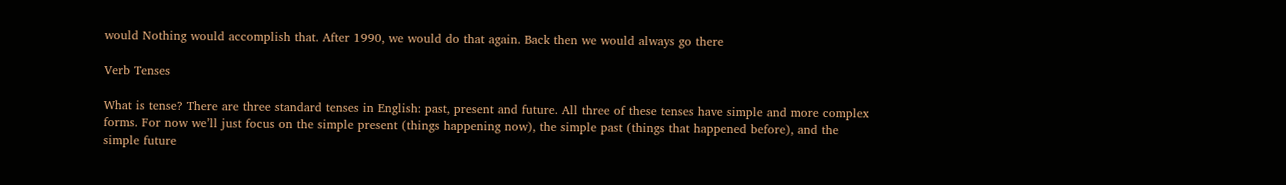would Nothing would accomplish that. After 1990, we would do that again. Back then we would always go there

Verb Tenses

What is tense? There are three standard tenses in English: past, present and future. All three of these tenses have simple and more complex forms. For now we’ll just focus on the simple present (things happening now), the simple past (things that happened before), and the simple future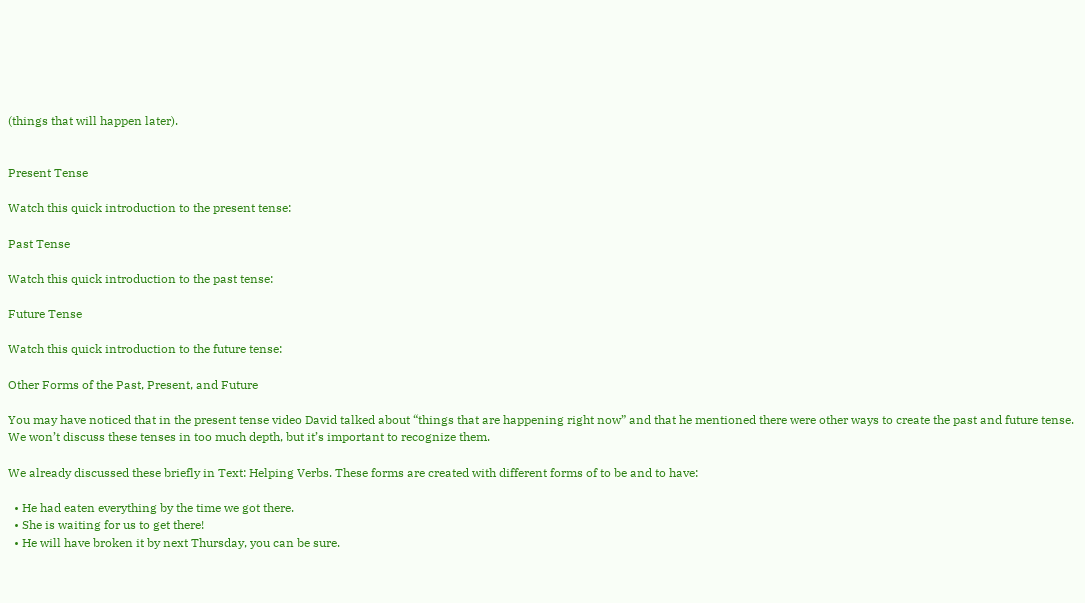(things that will happen later).


Present Tense

Watch this quick introduction to the present tense:

Past Tense

Watch this quick introduction to the past tense:

Future Tense

Watch this quick introduction to the future tense:

Other Forms of the Past, Present, and Future

You may have noticed that in the present tense video David talked about “things that are happening right now” and that he mentioned there were other ways to create the past and future tense. We won’t discuss these tenses in too much depth, but it’s important to recognize them.

We already discussed these briefly in Text: Helping Verbs. These forms are created with different forms of to be and to have:

  • He had eaten everything by the time we got there.
  • She is waiting for us to get there!
  • He will have broken it by next Thursday, you can be sure.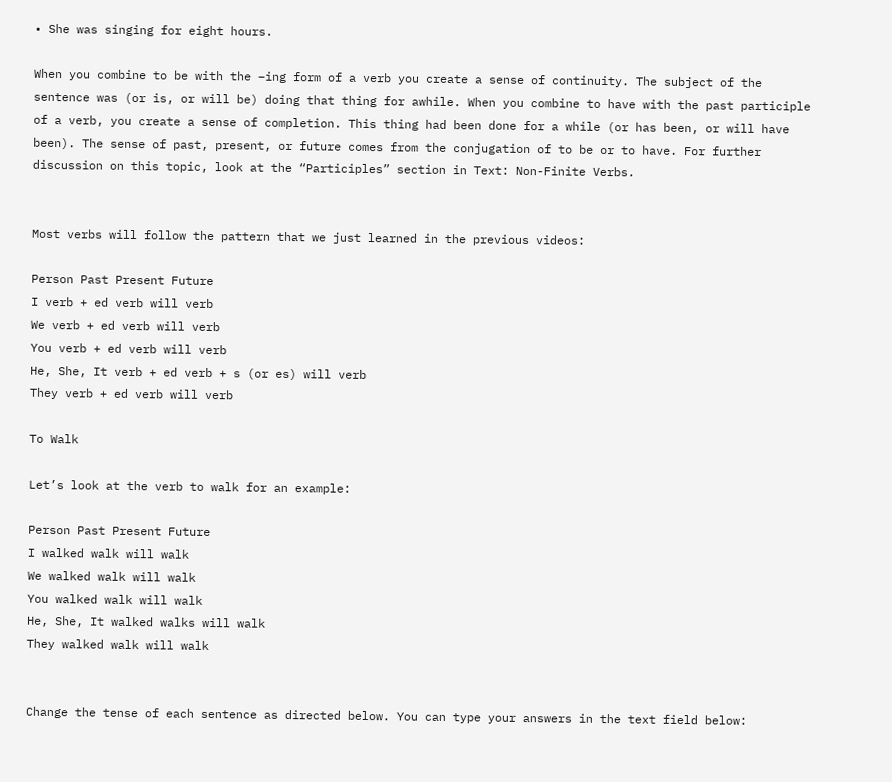• She was singing for eight hours.

When you combine to be with the –ing form of a verb you create a sense of continuity. The subject of the sentence was (or is, or will be) doing that thing for awhile. When you combine to have with the past participle of a verb, you create a sense of completion. This thing had been done for a while (or has been, or will have been). The sense of past, present, or future comes from the conjugation of to be or to have. For further discussion on this topic, look at the “Participles” section in Text: Non-Finite Verbs.


Most verbs will follow the pattern that we just learned in the previous videos:

Person Past Present Future
I verb + ed verb will verb
We verb + ed verb will verb
You verb + ed verb will verb
He, She, It verb + ed verb + s (or es) will verb
They verb + ed verb will verb

To Walk

Let’s look at the verb to walk for an example:

Person Past Present Future
I walked walk will walk
We walked walk will walk
You walked walk will walk
He, She, It walked walks will walk
They walked walk will walk


Change the tense of each sentence as directed below. You can type your answers in the text field below: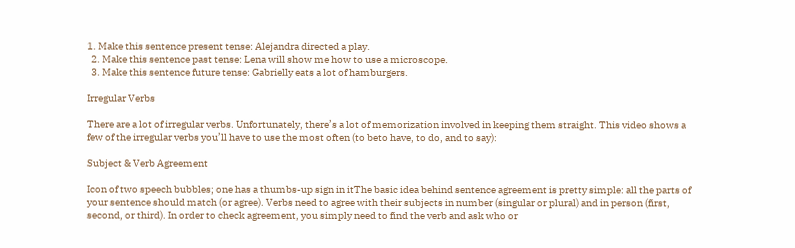1. Make this sentence present tense: Alejandra directed a play.
  2. Make this sentence past tense: Lena will show me how to use a microscope.
  3. Make this sentence future tense: Gabrielly eats a lot of hamburgers.

Irregular Verbs

There are a lot of irregular verbs. Unfortunately, there’s a lot of memorization involved in keeping them straight. This video shows a few of the irregular verbs you’ll have to use the most often (to beto have, to do, and to say):

Subject & Verb Agreement

Icon of two speech bubbles; one has a thumbs-up sign in itThe basic idea behind sentence agreement is pretty simple: all the parts of your sentence should match (or agree). Verbs need to agree with their subjects in number (singular or plural) and in person (first, second, or third). In order to check agreement, you simply need to find the verb and ask who or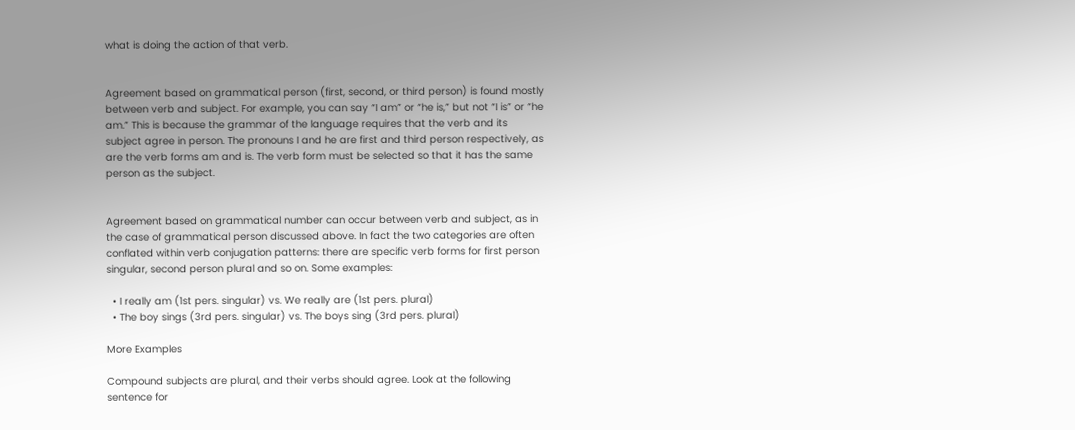what is doing the action of that verb.


Agreement based on grammatical person (first, second, or third person) is found mostly between verb and subject. For example, you can say “I am” or “he is,” but not “I is” or “he am.” This is because the grammar of the language requires that the verb and its subject agree in person. The pronouns I and he are first and third person respectively, as are the verb forms am and is. The verb form must be selected so that it has the same person as the subject.


Agreement based on grammatical number can occur between verb and subject, as in the case of grammatical person discussed above. In fact the two categories are often conflated within verb conjugation patterns: there are specific verb forms for first person singular, second person plural and so on. Some examples:

  • I really am (1st pers. singular) vs. We really are (1st pers. plural)
  • The boy sings (3rd pers. singular) vs. The boys sing (3rd pers. plural)

More Examples

Compound subjects are plural, and their verbs should agree. Look at the following sentence for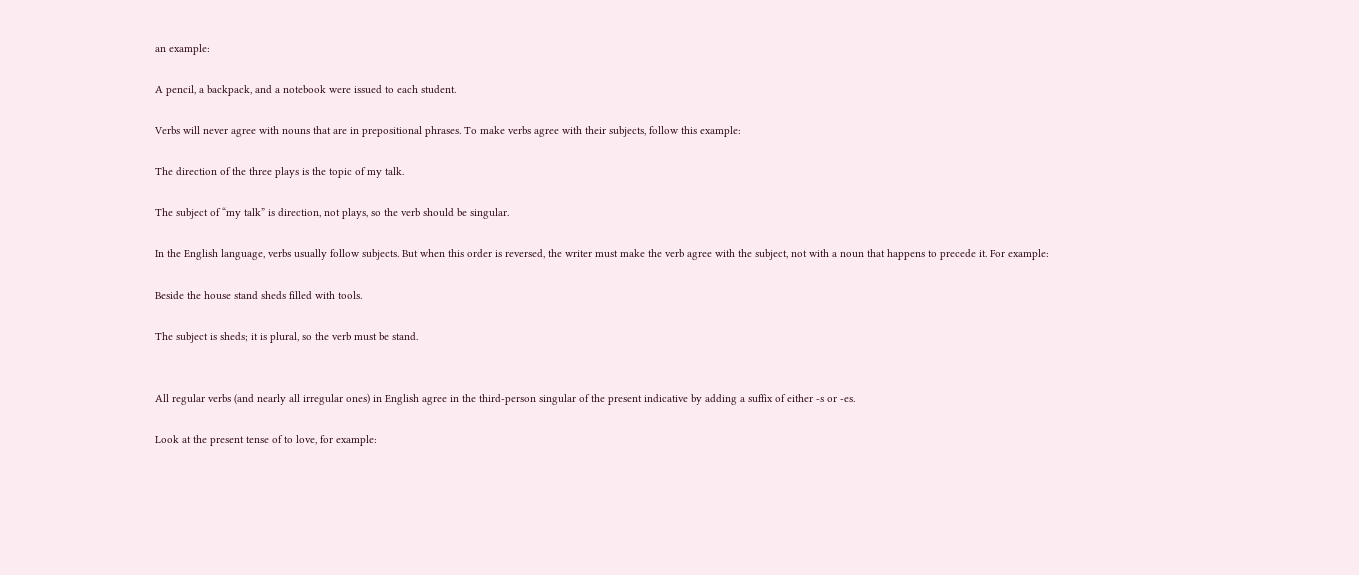an example:

A pencil, a backpack, and a notebook were issued to each student.

Verbs will never agree with nouns that are in prepositional phrases. To make verbs agree with their subjects, follow this example:

The direction of the three plays is the topic of my talk.

The subject of “my talk” is direction, not plays, so the verb should be singular.

In the English language, verbs usually follow subjects. But when this order is reversed, the writer must make the verb agree with the subject, not with a noun that happens to precede it. For example:

Beside the house stand sheds filled with tools.

The subject is sheds; it is plural, so the verb must be stand.


All regular verbs (and nearly all irregular ones) in English agree in the third-person singular of the present indicative by adding a suffix of either -s or -es.

Look at the present tense of to love, for example: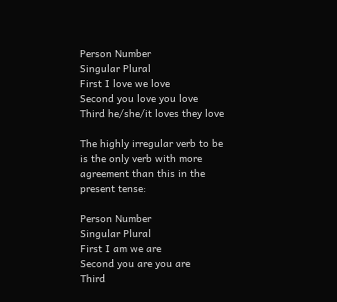Person Number
Singular Plural
First I love we love
Second you love you love
Third he/she/it loves they love

The highly irregular verb to be is the only verb with more agreement than this in the present tense:

Person Number
Singular Plural
First I am we are
Second you are you are
Third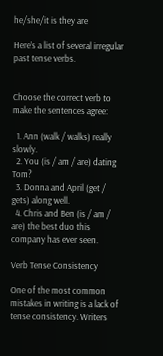he/she/it is they are

Here’s a list of several irregular past tense verbs.


Choose the correct verb to make the sentences agree:

  1. Ann (walk / walks) really slowly.
  2. You (is / am / are) dating Tom?
  3. Donna and April (get / gets) along well.
  4. Chris and Ben (is / am / are) the best duo this company has ever seen.

Verb Tense Consistency

One of the most common mistakes in writing is a lack of tense consistency. Writers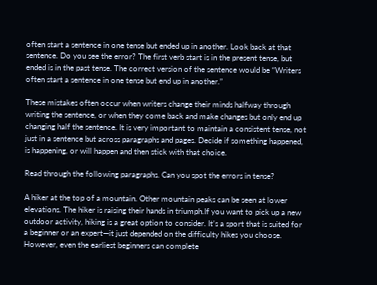often start a sentence in one tense but ended up in another. Look back at that sentence. Do you see the error? The first verb start is in the present tense, but ended is in the past tense. The correct version of the sentence would be “Writers often start a sentence in one tense but end up in another.”

These mistakes often occur when writers change their minds halfway through writing the sentence, or when they come back and make changes but only end up changing half the sentence. It is very important to maintain a consistent tense, not just in a sentence but across paragraphs and pages. Decide if something happened, is happening, or will happen and then stick with that choice.

Read through the following paragraphs. Can you spot the errors in tense?

A hiker at the top of a mountain. Other mountain peaks can be seen at lower elevations. The hiker is raising their hands in triumph.If you want to pick up a new outdoor activity, hiking is a great option to consider. It’s a sport that is suited for a beginner or an expert—it just depended on the difficulty hikes you choose. However, even the earliest beginners can complete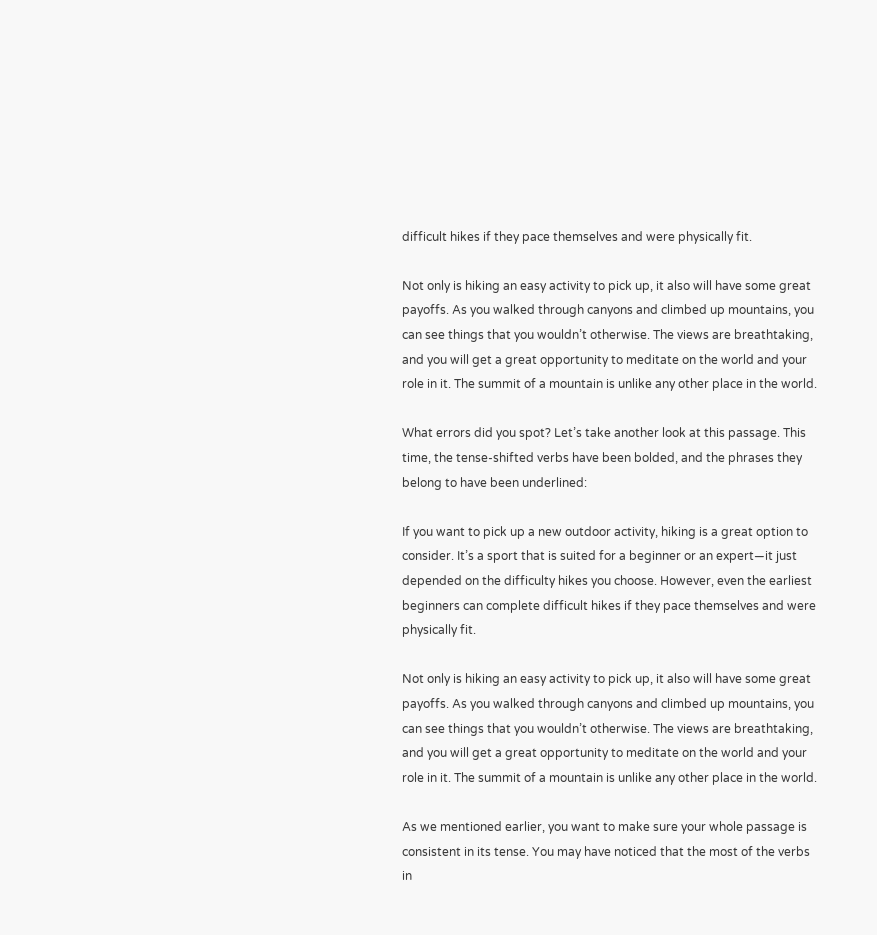difficult hikes if they pace themselves and were physically fit.

Not only is hiking an easy activity to pick up, it also will have some great payoffs. As you walked through canyons and climbed up mountains, you can see things that you wouldn’t otherwise. The views are breathtaking, and you will get a great opportunity to meditate on the world and your role in it. The summit of a mountain is unlike any other place in the world.

What errors did you spot? Let’s take another look at this passage. This time, the tense-shifted verbs have been bolded, and the phrases they belong to have been underlined:

If you want to pick up a new outdoor activity, hiking is a great option to consider. It’s a sport that is suited for a beginner or an expert—it just depended on the difficulty hikes you choose. However, even the earliest beginners can complete difficult hikes if they pace themselves and were physically fit.

Not only is hiking an easy activity to pick up, it also will have some great payoffs. As you walked through canyons and climbed up mountains, you can see things that you wouldn’t otherwise. The views are breathtaking, and you will get a great opportunity to meditate on the world and your role in it. The summit of a mountain is unlike any other place in the world.

As we mentioned earlier, you want to make sure your whole passage is consistent in its tense. You may have noticed that the most of the verbs in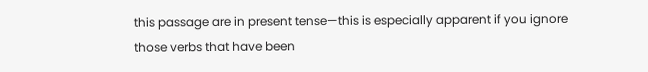this passage are in present tense—this is especially apparent if you ignore those verbs that have been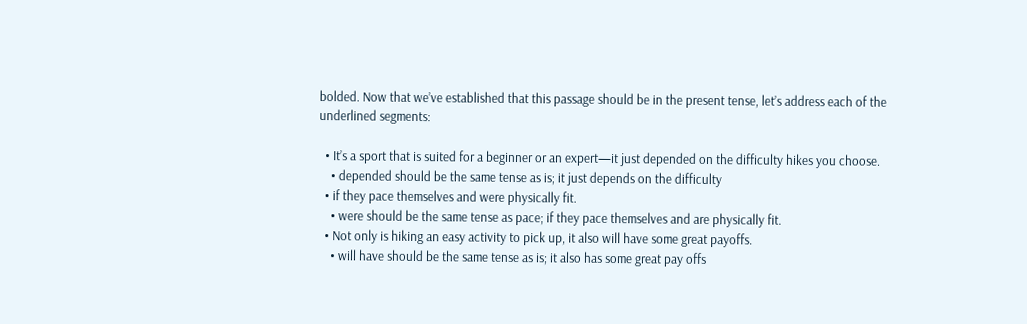bolded. Now that we’ve established that this passage should be in the present tense, let’s address each of the underlined segments:

  • It’s a sport that is suited for a beginner or an expert—it just depended on the difficulty hikes you choose.
    • depended should be the same tense as is; it just depends on the difficulty
  • if they pace themselves and were physically fit.
    • were should be the same tense as pace; if they pace themselves and are physically fit.
  • Not only is hiking an easy activity to pick up, it also will have some great payoffs.
    • will have should be the same tense as is; it also has some great pay offs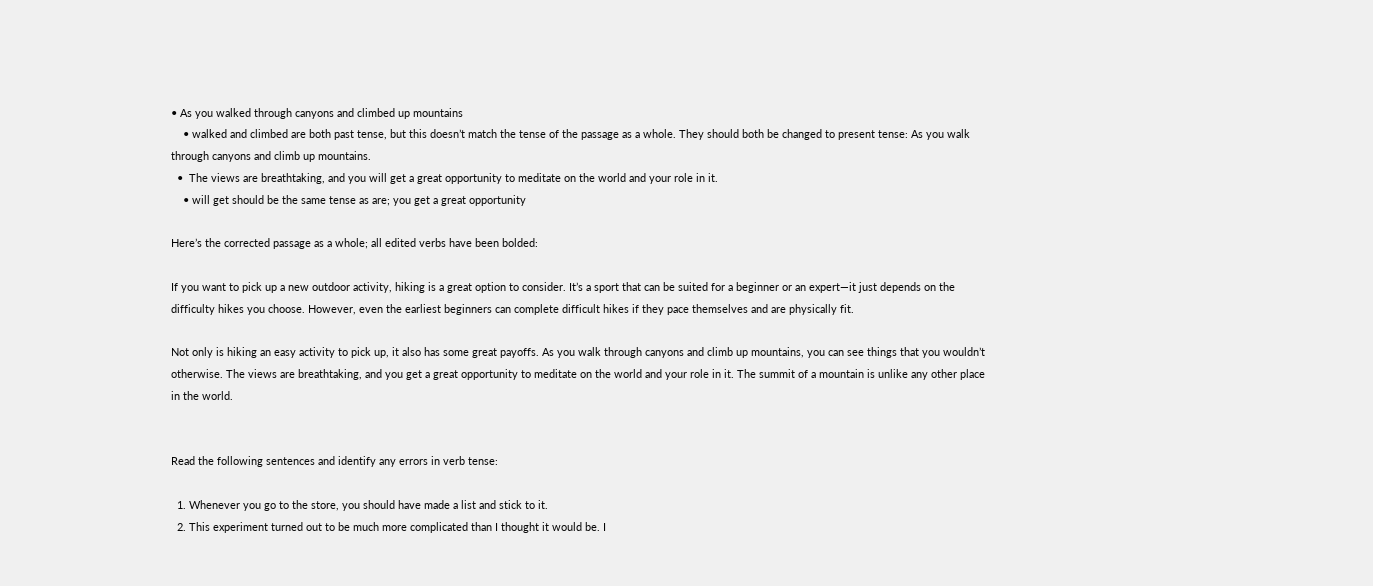• As you walked through canyons and climbed up mountains
    • walked and climbed are both past tense, but this doesn’t match the tense of the passage as a whole. They should both be changed to present tense: As you walk through canyons and climb up mountains.
  •  The views are breathtaking, and you will get a great opportunity to meditate on the world and your role in it.
    • will get should be the same tense as are; you get a great opportunity

Here’s the corrected passage as a whole; all edited verbs have been bolded:

If you want to pick up a new outdoor activity, hiking is a great option to consider. It’s a sport that can be suited for a beginner or an expert—it just depends on the difficulty hikes you choose. However, even the earliest beginners can complete difficult hikes if they pace themselves and are physically fit.

Not only is hiking an easy activity to pick up, it also has some great payoffs. As you walk through canyons and climb up mountains, you can see things that you wouldn’t otherwise. The views are breathtaking, and you get a great opportunity to meditate on the world and your role in it. The summit of a mountain is unlike any other place in the world.


Read the following sentences and identify any errors in verb tense:

  1. Whenever you go to the store, you should have made a list and stick to it.
  2. This experiment turned out to be much more complicated than I thought it would be. I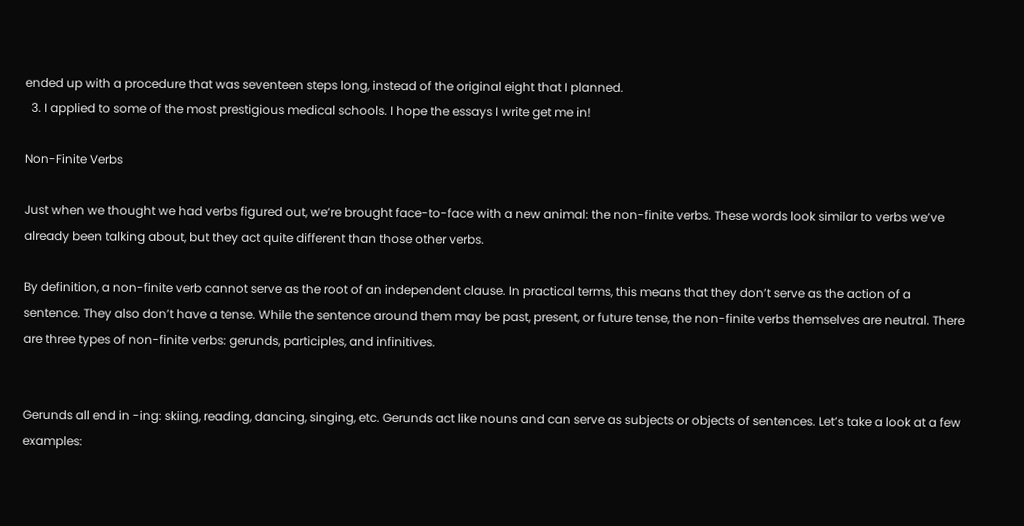ended up with a procedure that was seventeen steps long, instead of the original eight that I planned.
  3. I applied to some of the most prestigious medical schools. I hope the essays I write get me in!

Non-Finite Verbs

Just when we thought we had verbs figured out, we’re brought face-to-face with a new animal: the non-finite verbs. These words look similar to verbs we’ve already been talking about, but they act quite different than those other verbs.

By definition, a non-finite verb cannot serve as the root of an independent clause. In practical terms, this means that they don’t serve as the action of a sentence. They also don’t have a tense. While the sentence around them may be past, present, or future tense, the non-finite verbs themselves are neutral. There are three types of non-finite verbs: gerunds, participles, and infinitives.


Gerunds all end in -ing: skiing, reading, dancing, singing, etc. Gerunds act like nouns and can serve as subjects or objects of sentences. Let’s take a look at a few examples: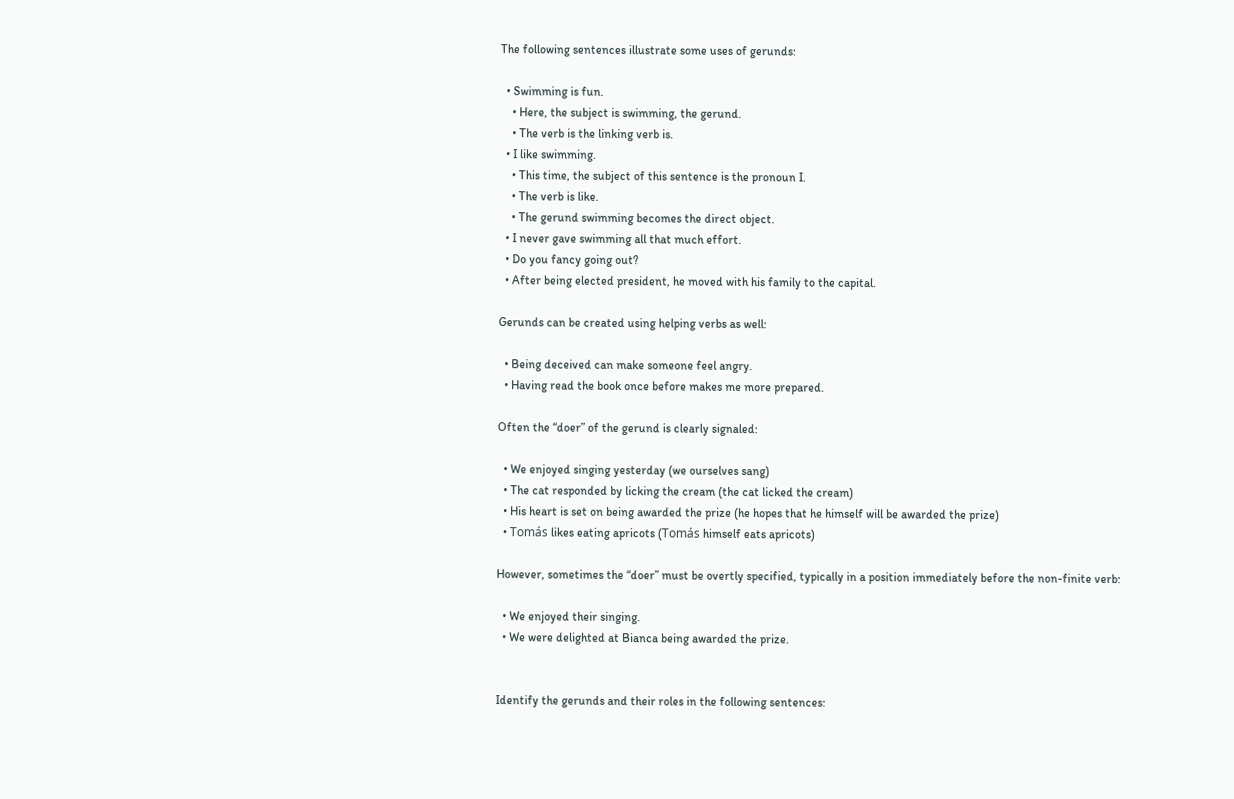The following sentences illustrate some uses of gerunds:

  • Swimming is fun.
    • Here, the subject is swimming, the gerund.
    • The verb is the linking verb is.
  • I like swimming.
    • This time, the subject of this sentence is the pronoun I.
    • The verb is like.
    • The gerund swimming becomes the direct object.
  • I never gave swimming all that much effort.
  • Do you fancy going out?
  • After being elected president, he moved with his family to the capital.

Gerunds can be created using helping verbs as well:

  • Being deceived can make someone feel angry.
  • Having read the book once before makes me more prepared.

Often the “doer” of the gerund is clearly signaled:

  • We enjoyed singing yesterday (we ourselves sang)
  • The cat responded by licking the cream (the cat licked the cream)
  • His heart is set on being awarded the prize (he hopes that he himself will be awarded the prize)
  • Tomás likes eating apricots (Tomás himself eats apricots)

However, sometimes the “doer” must be overtly specified, typically in a position immediately before the non-finite verb:

  • We enjoyed their singing.
  • We were delighted at Bianca being awarded the prize.


Identify the gerunds and their roles in the following sentences: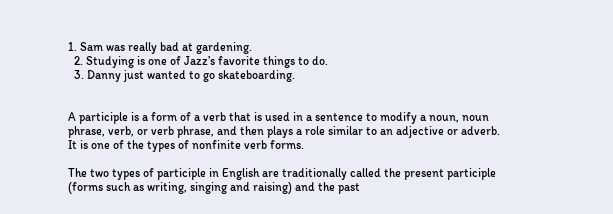1. Sam was really bad at gardening.
  2. Studying is one of Jazz’s favorite things to do.
  3. Danny just wanted to go skateboarding.


A participle is a form of a verb that is used in a sentence to modify a noun, noun phrase, verb, or verb phrase, and then plays a role similar to an adjective or adverb. It is one of the types of nonfinite verb forms.

The two types of participle in English are traditionally called the present participle (forms such as writing, singing and raising) and the past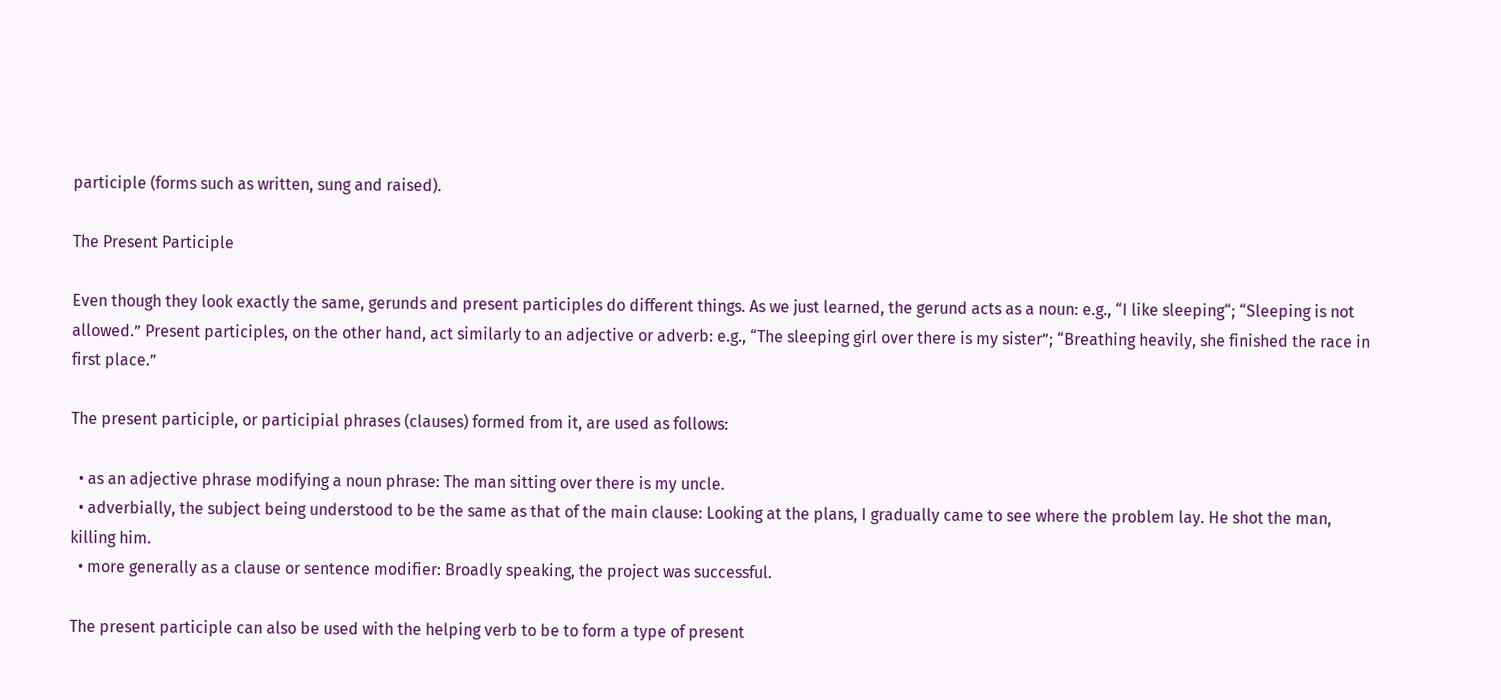participle (forms such as written, sung and raised).

The Present Participle

Even though they look exactly the same, gerunds and present participles do different things. As we just learned, the gerund acts as a noun: e.g., “I like sleeping“; “Sleeping is not allowed.” Present participles, on the other hand, act similarly to an adjective or adverb: e.g., “The sleeping girl over there is my sister”; “Breathing heavily, she finished the race in first place.”

The present participle, or participial phrases (clauses) formed from it, are used as follows:

  • as an adjective phrase modifying a noun phrase: The man sitting over there is my uncle.
  • adverbially, the subject being understood to be the same as that of the main clause: Looking at the plans, I gradually came to see where the problem lay. He shot the man, killing him.
  • more generally as a clause or sentence modifier: Broadly speaking, the project was successful.

The present participle can also be used with the helping verb to be to form a type of present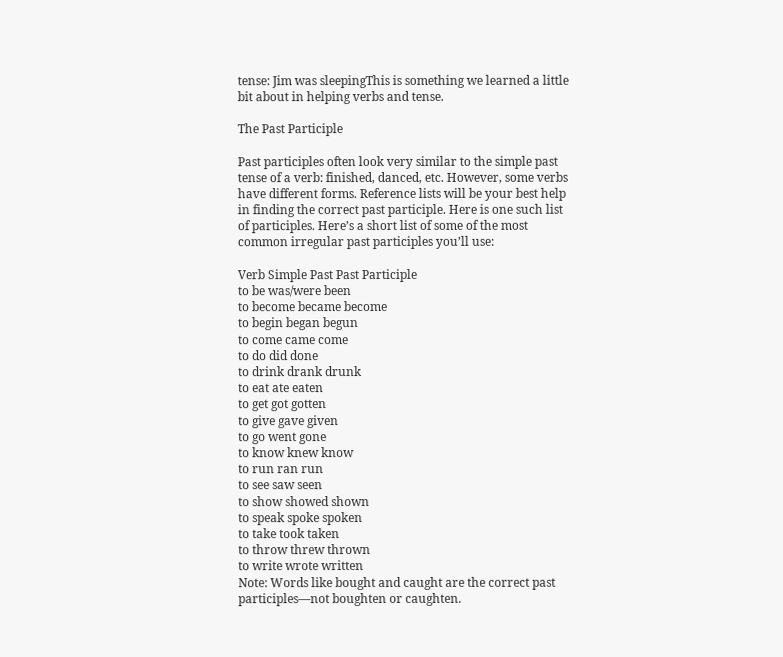tense: Jim was sleepingThis is something we learned a little bit about in helping verbs and tense.

The Past Participle

Past participles often look very similar to the simple past tense of a verb: finished, danced, etc. However, some verbs have different forms. Reference lists will be your best help in finding the correct past participle. Here is one such list of participles. Here’s a short list of some of the most common irregular past participles you’ll use:

Verb Simple Past Past Participle
to be was/were been
to become became become
to begin began begun
to come came come
to do did done
to drink drank drunk
to eat ate eaten
to get got gotten
to give gave given
to go went gone
to know knew know
to run ran run
to see saw seen
to show showed shown
to speak spoke spoken
to take took taken
to throw threw thrown
to write wrote written
Note: Words like bought and caught are the correct past participles—not boughten or caughten.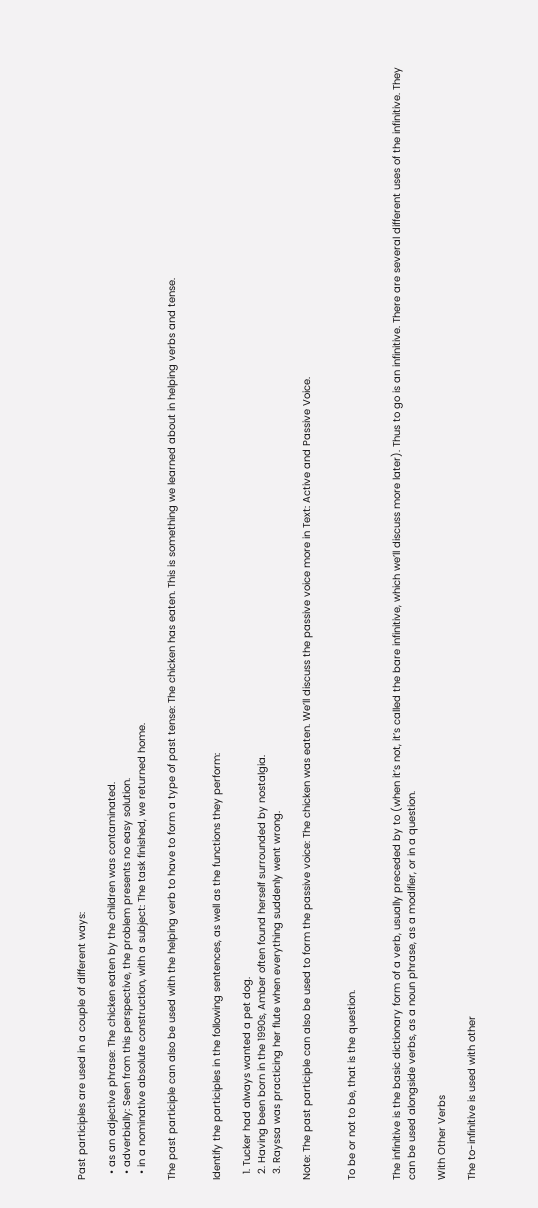Past participles are used in a couple of different ways:

  • as an adjective phrase: The chicken eaten by the children was contaminated.
  • adverbially: Seen from this perspective, the problem presents no easy solution.
  • in a nominative absolute construction, with a subject: The task finished, we returned home.

The past participle can also be used with the helping verb to have to form a type of past tense: The chicken has eaten. This is something we learned about in helping verbs and tense.


Identify the participles in the following sentences, as well as the functions they perform:

  1. Tucker had always wanted a pet dog.
  2. Having been born in the 1990s, Amber often found herself surrounded by nostalgia.
  3. Rayssa was practicing her flute when everything suddenly went wrong.

Note: The past participle can also be used to form the passive voice: The chicken was eaten. We’ll discuss the passive voice more in Text: Active and Passive Voice.


To be or not to be, that is the question.


The infinitive is the basic dictionary form of a verb, usually preceded by to (when it’s not, it’s called the bare infinitive, which we’ll discuss more later). Thus to go is an infinitive. There are several different uses of the infinitive. They can be used alongside verbs, as a noun phrase, as a modifier, or in a question.

With Other Verbs

The to-infinitive is used with other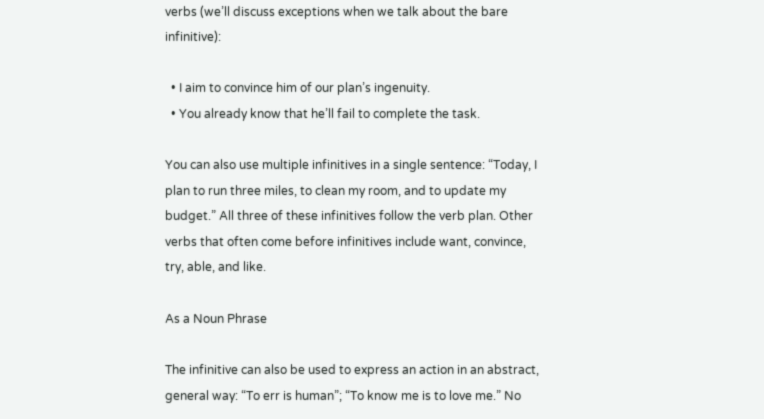verbs (we’ll discuss exceptions when we talk about the bare infinitive):

  • I aim to convince him of our plan’s ingenuity.
  • You already know that he’ll fail to complete the task.

You can also use multiple infinitives in a single sentence: “Today, I plan to run three miles, to clean my room, and to update my budget.” All three of these infinitives follow the verb plan. Other verbs that often come before infinitives include want, convince, try, able, and like.

As a Noun Phrase

The infinitive can also be used to express an action in an abstract, general way: “To err is human”; “To know me is to love me.” No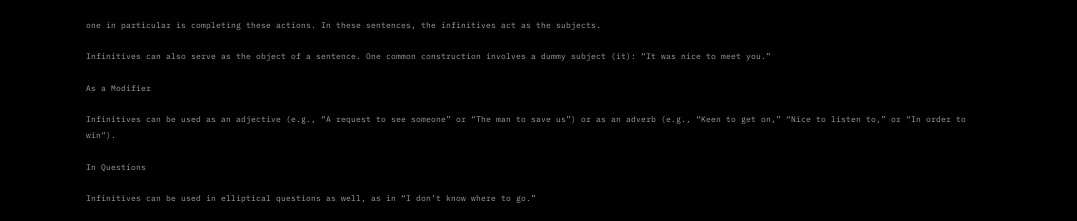one in particular is completing these actions. In these sentences, the infinitives act as the subjects.

Infinitives can also serve as the object of a sentence. One common construction involves a dummy subject (it): “It was nice to meet you.”

As a Modifier

Infinitives can be used as an adjective (e.g., “A request to see someone” or “The man to save us”) or as an adverb (e.g., “Keen to get on,” “Nice to listen to,” or “In order to win“).

In Questions

Infinitives can be used in elliptical questions as well, as in “I don’t know where to go.”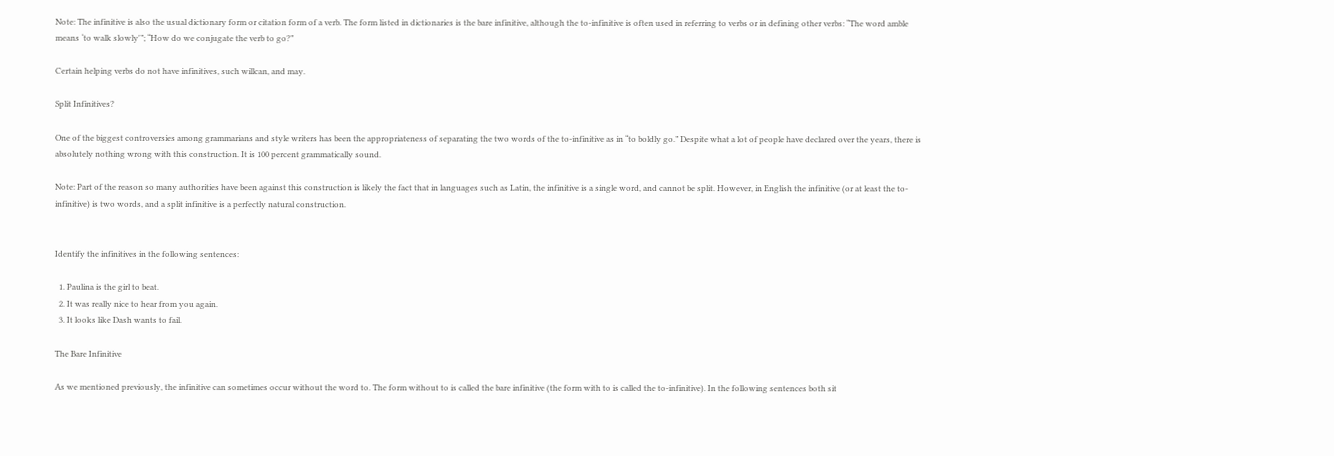Note: The infinitive is also the usual dictionary form or citation form of a verb. The form listed in dictionaries is the bare infinitive, although the to-infinitive is often used in referring to verbs or in defining other verbs: “The word amble means ‘to walk slowly'”; “How do we conjugate the verb to go?”

Certain helping verbs do not have infinitives, such willcan, and may.

Split Infinitives?

One of the biggest controversies among grammarians and style writers has been the appropriateness of separating the two words of the to-infinitive as in “to boldly go.” Despite what a lot of people have declared over the years, there is absolutely nothing wrong with this construction. It is 100 percent grammatically sound.

Note: Part of the reason so many authorities have been against this construction is likely the fact that in languages such as Latin, the infinitive is a single word, and cannot be split. However, in English the infinitive (or at least the to-infinitive) is two words, and a split infinitive is a perfectly natural construction.


Identify the infinitives in the following sentences:

  1. Paulina is the girl to beat.
  2. It was really nice to hear from you again.
  3. It looks like Dash wants to fail.

The Bare Infinitive

As we mentioned previously, the infinitive can sometimes occur without the word to. The form without to is called the bare infinitive (the form with to is called the to-infinitive). In the following sentences both sit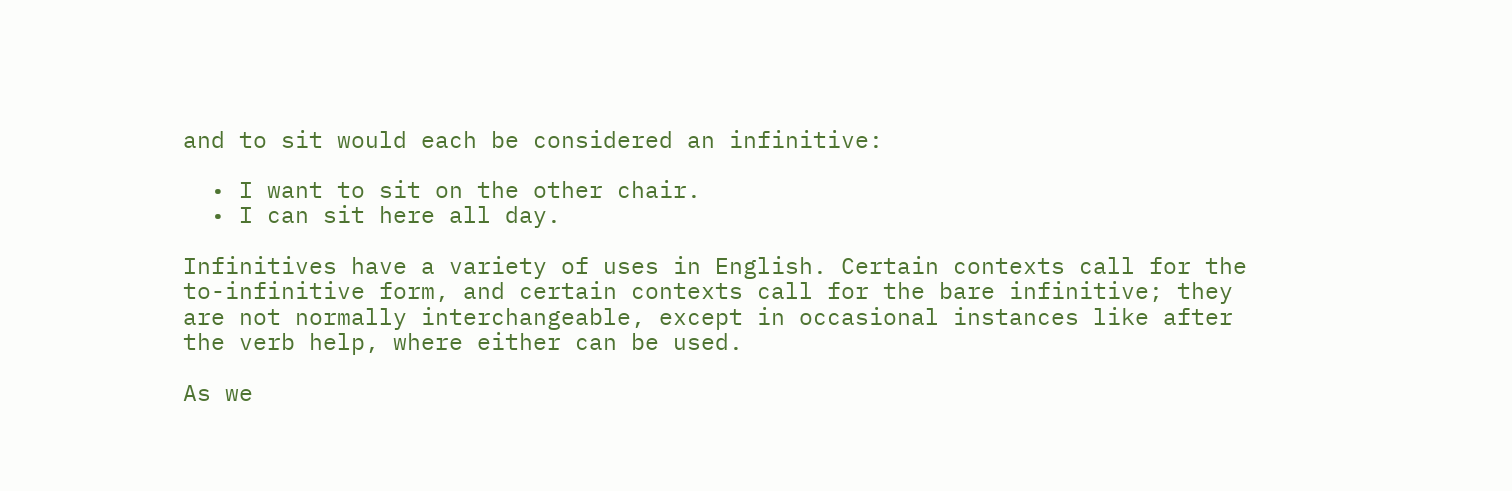and to sit would each be considered an infinitive:

  • I want to sit on the other chair.
  • I can sit here all day.

Infinitives have a variety of uses in English. Certain contexts call for the to-infinitive form, and certain contexts call for the bare infinitive; they are not normally interchangeable, except in occasional instances like after the verb help, where either can be used.

As we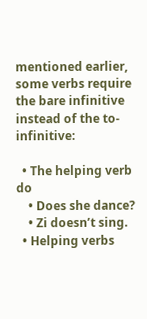mentioned earlier, some verbs require the bare infinitive instead of the to-infinitive:

  • The helping verb do
    • Does she dance?
    • Zi doesn’t sing.
  • Helping verbs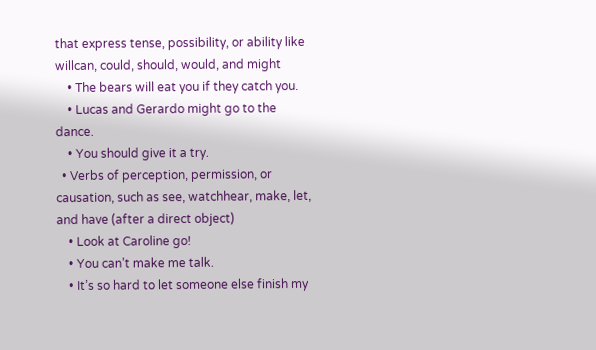that express tense, possibility, or ability like willcan, could, should, would, and might
    • The bears will eat you if they catch you.
    • Lucas and Gerardo might go to the dance.
    • You should give it a try.
  • Verbs of perception, permission, or causation, such as see, watchhear, make, let, and have (after a direct object)
    • Look at Caroline go!
    • You can’t make me talk.
    • It’s so hard to let someone else finish my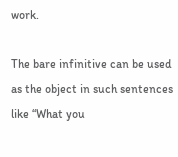work.

The bare infinitive can be used as the object in such sentences like “What you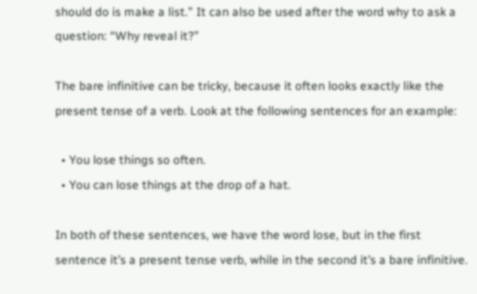should do is make a list.” It can also be used after the word why to ask a question: “Why reveal it?”

The bare infinitive can be tricky, because it often looks exactly like the present tense of a verb. Look at the following sentences for an example:

  • You lose things so often.
  • You can lose things at the drop of a hat.

In both of these sentences, we have the word lose, but in the first sentence it’s a present tense verb, while in the second it’s a bare infinitive.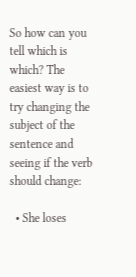So how can you tell which is which? The easiest way is to try changing the subject of the sentence and seeing if the verb should change:

  • She loses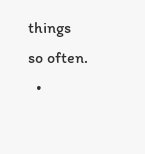things so often.
  •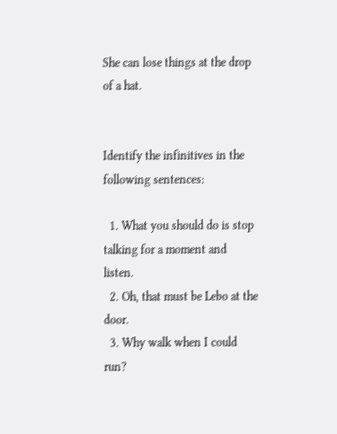She can lose things at the drop of a hat.


Identify the infinitives in the following sentences:

  1. What you should do is stop talking for a moment and listen.
  2. Oh, that must be Lebo at the door.
  3. Why walk when I could run?